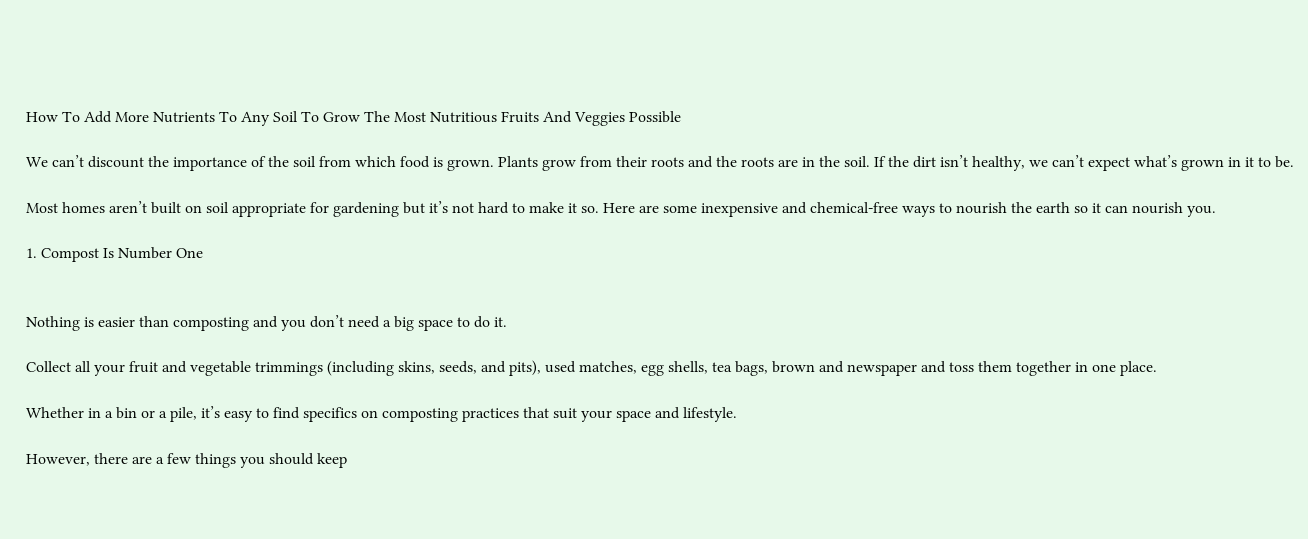How To Add More Nutrients To Any Soil To Grow The Most Nutritious Fruits And Veggies Possible

We can’t discount the importance of the soil from which food is grown. Plants grow from their roots and the roots are in the soil. If the dirt isn’t healthy, we can’t expect what’s grown in it to be.

Most homes aren’t built on soil appropriate for gardening but it’s not hard to make it so. Here are some inexpensive and chemical-free ways to nourish the earth so it can nourish you.

1. Compost Is Number One


Nothing is easier than composting and you don’t need a big space to do it.

Collect all your fruit and vegetable trimmings (including skins, seeds, and pits), used matches, egg shells, tea bags, brown and newspaper and toss them together in one place.

Whether in a bin or a pile, it’s easy to find specifics on composting practices that suit your space and lifestyle.

However, there are a few things you should keep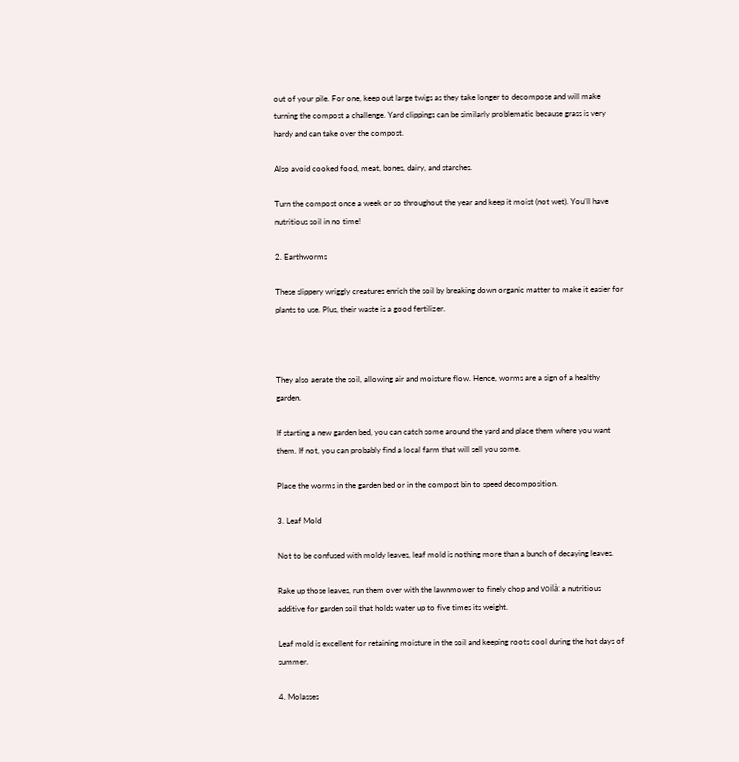out of your pile. For one, keep out large twigs as they take longer to decompose and will make turning the compost a challenge. Yard clippings can be similarly problematic because grass is very hardy and can take over the compost.

Also avoid cooked food, meat, bones, dairy, and starches.

Turn the compost once a week or so throughout the year and keep it moist (not wet). You’ll have nutritious soil in no time!

2. Earthworms

These slippery wriggly creatures enrich the soil by breaking down organic matter to make it easier for plants to use. Plus, their waste is a good fertilizer.



They also aerate the soil, allowing air and moisture flow. Hence, worms are a sign of a healthy garden.

If starting a new garden bed, you can catch some around the yard and place them where you want them. If not, you can probably find a local farm that will sell you some.

Place the worms in the garden bed or in the compost bin to speed decomposition.

3. Leaf Mold

Not to be confused with moldy leaves, leaf mold is nothing more than a bunch of decaying leaves.

Rake up those leaves, run them over with the lawnmower to finely chop and voilà: a nutritious additive for garden soil that holds water up to five times its weight.

Leaf mold is excellent for retaining moisture in the soil and keeping roots cool during the hot days of summer.

4. Molasses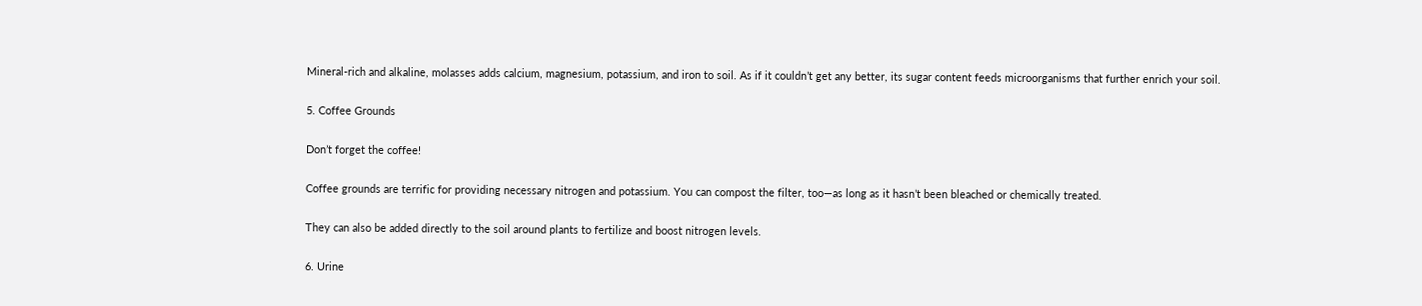Mineral-rich and alkaline, molasses adds calcium, magnesium, potassium, and iron to soil. As if it couldn’t get any better, its sugar content feeds microorganisms that further enrich your soil.

5. Coffee Grounds

Don’t forget the coffee!

Coffee grounds are terrific for providing necessary nitrogen and potassium. You can compost the filter, too—as long as it hasn’t been bleached or chemically treated.

They can also be added directly to the soil around plants to fertilize and boost nitrogen levels.

6. Urine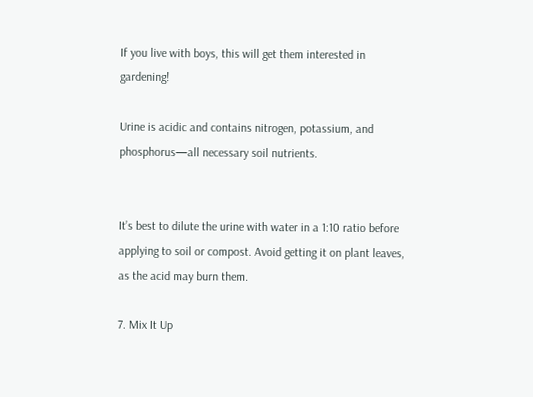If you live with boys, this will get them interested in gardening!

Urine is acidic and contains nitrogen, potassium, and phosphorus—all necessary soil nutrients.


It’s best to dilute the urine with water in a 1:10 ratio before applying to soil or compost. Avoid getting it on plant leaves, as the acid may burn them.

7. Mix It Up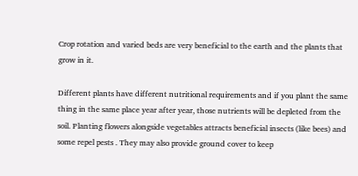Crop rotation and varied beds are very beneficial to the earth and the plants that grow in it.

Different plants have different nutritional requirements and if you plant the same thing in the same place year after year, those nutrients will be depleted from the soil. Planting flowers alongside vegetables attracts beneficial insects (like bees) and some repel pests . They may also provide ground cover to keep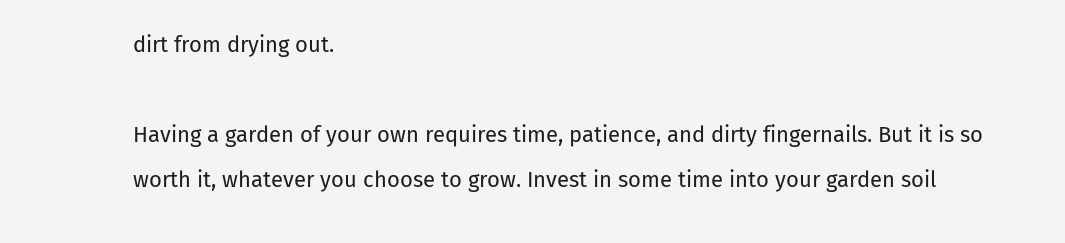dirt from drying out.

Having a garden of your own requires time, patience, and dirty fingernails. But it is so worth it, whatever you choose to grow. Invest in some time into your garden soil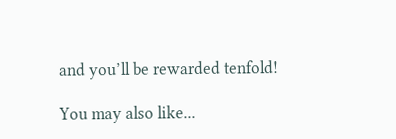and you’ll be rewarded tenfold!

You may also like...